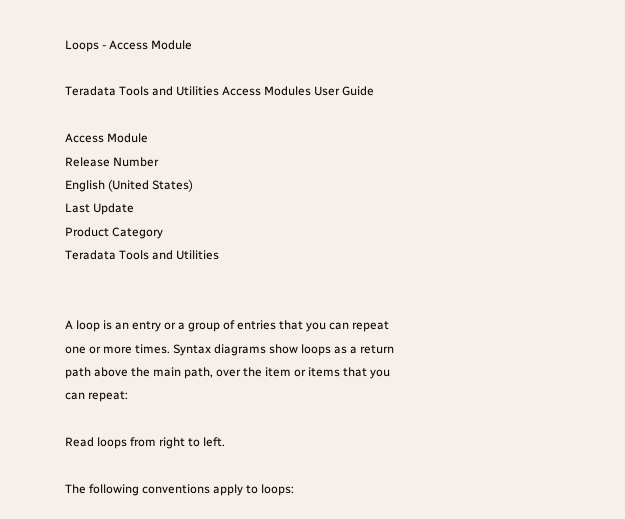Loops - Access Module

Teradata Tools and Utilities Access Modules User Guide

Access Module
Release Number
English (United States)
Last Update
Product Category
Teradata Tools and Utilities


A loop is an entry or a group of entries that you can repeat one or more times. Syntax diagrams show loops as a return path above the main path, over the item or items that you can repeat:

Read loops from right to left.

The following conventions apply to loops: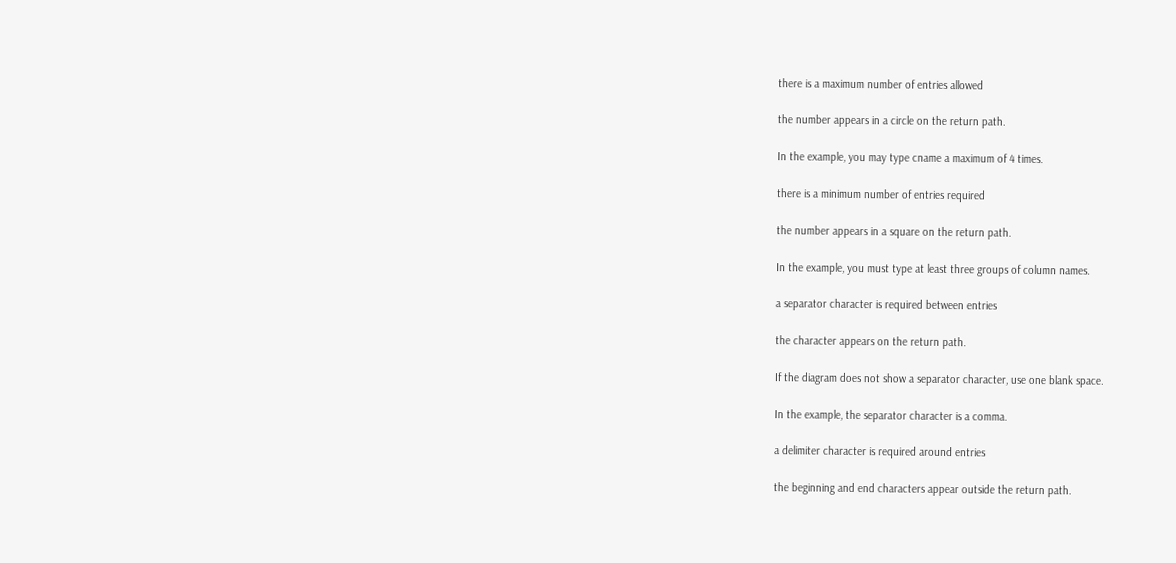there is a maximum number of entries allowed

the number appears in a circle on the return path.

In the example, you may type cname a maximum of 4 times.

there is a minimum number of entries required

the number appears in a square on the return path.

In the example, you must type at least three groups of column names.

a separator character is required between entries

the character appears on the return path.

If the diagram does not show a separator character, use one blank space.

In the example, the separator character is a comma.

a delimiter character is required around entries

the beginning and end characters appear outside the return path.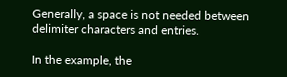Generally, a space is not needed between delimiter characters and entries.

In the example, the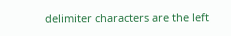delimiter characters are the left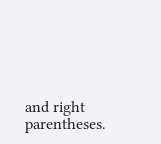and right parentheses.